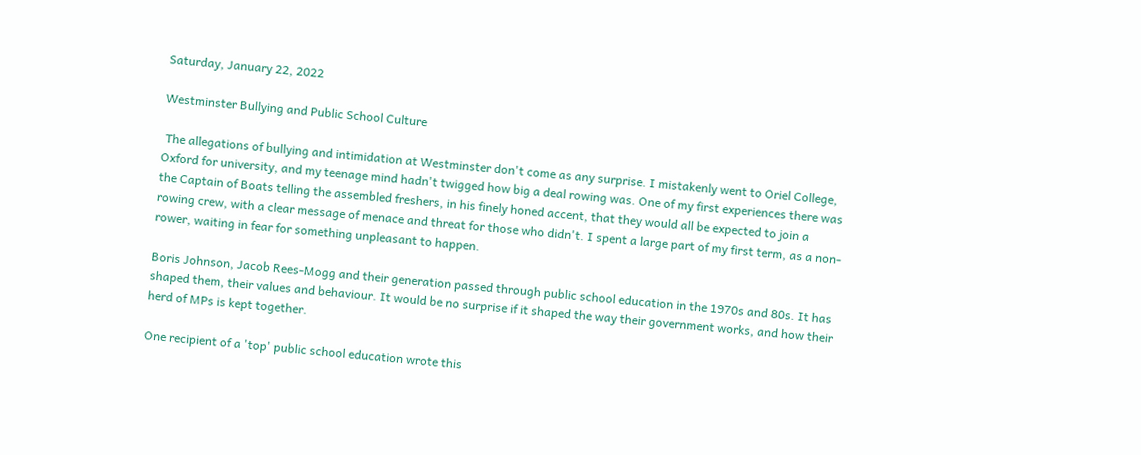Saturday, January 22, 2022

Westminster Bullying and Public School Culture

 The allegations of bullying and intimidation at Westminster don't come as any surprise. I mistakenly went to Oriel College, Oxford for university, and my teenage mind hadn't twigged how big a deal rowing was. One of my first experiences there was the Captain of Boats telling the assembled freshers, in his finely honed accent, that they would all be expected to join a rowing crew, with a clear message of menace and threat for those who didn't. I spent a large part of my first term, as a non-rower, waiting in fear for something unpleasant to happen.

Boris Johnson, Jacob Rees-Mogg and their generation passed through public school education in the 1970s and 80s. It has shaped them, their values and behaviour. It would be no surprise if it shaped the way their government works, and how their herd of MPs is kept together.

One recipient of a 'top' public school education wrote this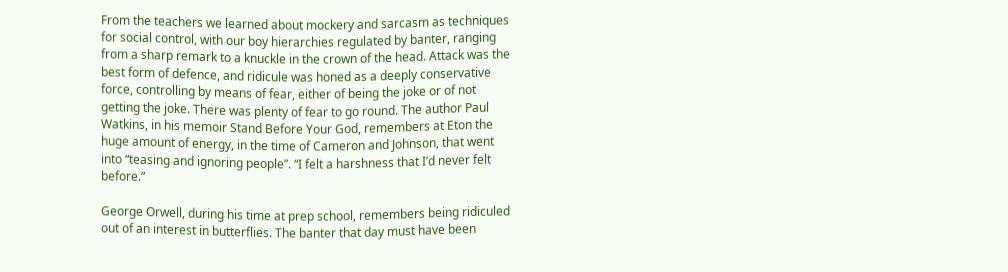From the teachers we learned about mockery and sarcasm as techniques for social control, with our boy hierarchies regulated by banter, ranging from a sharp remark to a knuckle in the crown of the head. Attack was the best form of defence, and ridicule was honed as a deeply conservative force, controlling by means of fear, either of being the joke or of not getting the joke. There was plenty of fear to go round. The author Paul Watkins, in his memoir Stand Before Your God, remembers at Eton the huge amount of energy, in the time of Cameron and Johnson, that went into “teasing and ignoring people”. “I felt a harshness that I’d never felt before.”

George Orwell, during his time at prep school, remembers being ridiculed out of an interest in butterflies. The banter that day must have been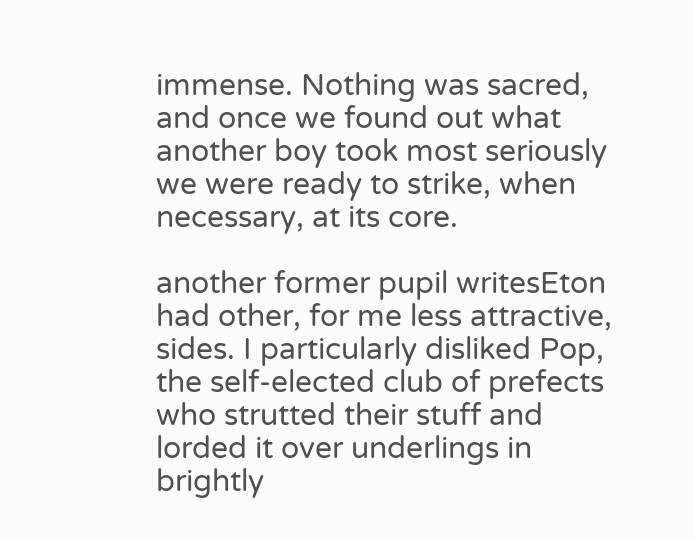immense. Nothing was sacred, and once we found out what another boy took most seriously we were ready to strike, when necessary, at its core.

another former pupil writesEton had other, for me less attractive, sides. I particularly disliked Pop, the self-elected club of prefects who strutted their stuff and lorded it over underlings in brightly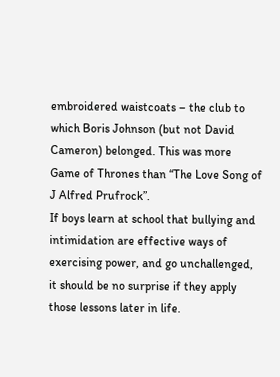embroidered waistcoats – the club to which Boris Johnson (but not David Cameron) belonged. This was more Game of Thrones than “The Love Song of J Alfred Prufrock”.
If boys learn at school that bullying and intimidation are effective ways of exercising power, and go unchallenged, it should be no surprise if they apply those lessons later in life.